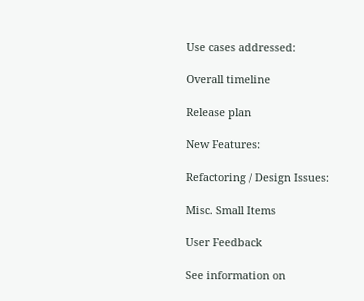Use cases addressed:

Overall timeline

Release plan

New Features:

Refactoring / Design Issues:

Misc. Small Items

User Feedback

See information on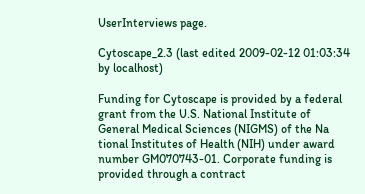UserInterviews page.

Cytoscape_2.3 (last edited 2009-02-12 01:03:34 by localhost)

Funding for Cytoscape is provided by a federal grant from the U.S. National Institute of General Medical Sciences (NIGMS) of the Na tional Institutes of Health (NIH) under award number GM070743-01. Corporate funding is provided through a contract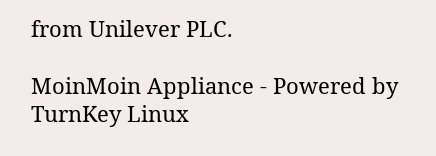from Unilever PLC.

MoinMoin Appliance - Powered by TurnKey Linux